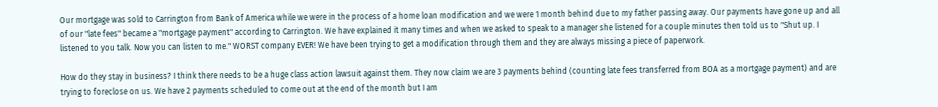Our mortgage was sold to Carrington from Bank of America while we were in the process of a home loan modification and we were 1 month behind due to my father passing away. Our payments have gone up and all of our "late fees" became a "mortgage payment" according to Carrington. We have explained it many times and when we asked to speak to a manager she listened for a couple minutes then told us to "Shut up. I listened to you talk. Now you can listen to me." WORST company EVER! We have been trying to get a modification through them and they are always missing a piece of paperwork.

How do they stay in business? I think there needs to be a huge class action lawsuit against them. They now claim we are 3 payments behind (counting late fees transferred from BOA as a mortgage payment) and are trying to foreclose on us. We have 2 payments scheduled to come out at the end of the month but I am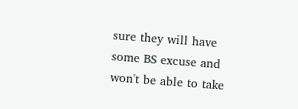sure they will have some BS excuse and won't be able to take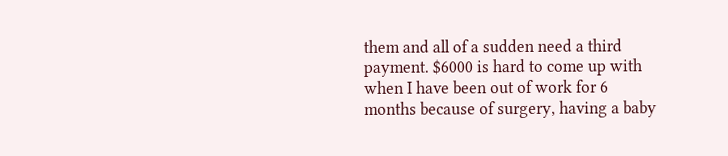them and all of a sudden need a third payment. $6000 is hard to come up with when I have been out of work for 6 months because of surgery, having a baby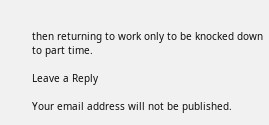then returning to work only to be knocked down to part time.

Leave a Reply

Your email address will not be published.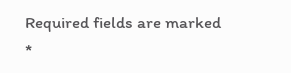Required fields are marked *